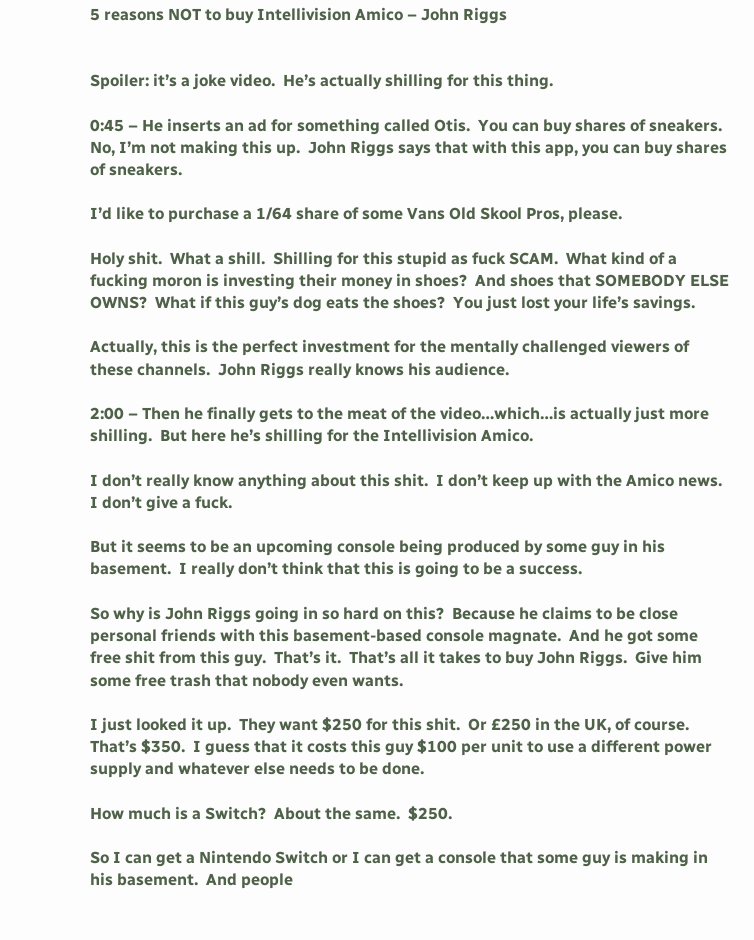5 reasons NOT to buy Intellivision Amico – John Riggs


Spoiler: it’s a joke video.  He’s actually shilling for this thing.

0:45 – He inserts an ad for something called Otis.  You can buy shares of sneakers.  No, I’m not making this up.  John Riggs says that with this app, you can buy shares of sneakers.

I’d like to purchase a 1/64 share of some Vans Old Skool Pros, please.

Holy shit.  What a shill.  Shilling for this stupid as fuck SCAM.  What kind of a fucking moron is investing their money in shoes?  And shoes that SOMEBODY ELSE OWNS?  What if this guy’s dog eats the shoes?  You just lost your life’s savings.

Actually, this is the perfect investment for the mentally challenged viewers of these channels.  John Riggs really knows his audience.

2:00 – Then he finally gets to the meat of the video…which…is actually just more shilling.  But here he’s shilling for the Intellivision Amico.

I don’t really know anything about this shit.  I don’t keep up with the Amico news.  I don’t give a fuck.

But it seems to be an upcoming console being produced by some guy in his basement.  I really don’t think that this is going to be a success.

So why is John Riggs going in so hard on this?  Because he claims to be close personal friends with this basement-based console magnate.  And he got some free shit from this guy.  That’s it.  That’s all it takes to buy John Riggs.  Give him some free trash that nobody even wants.

I just looked it up.  They want $250 for this shit.  Or £250 in the UK, of course.  That’s $350.  I guess that it costs this guy $100 per unit to use a different power supply and whatever else needs to be done.

How much is a Switch?  About the same.  $250.

So I can get a Nintendo Switch or I can get a console that some guy is making in his basement.  And people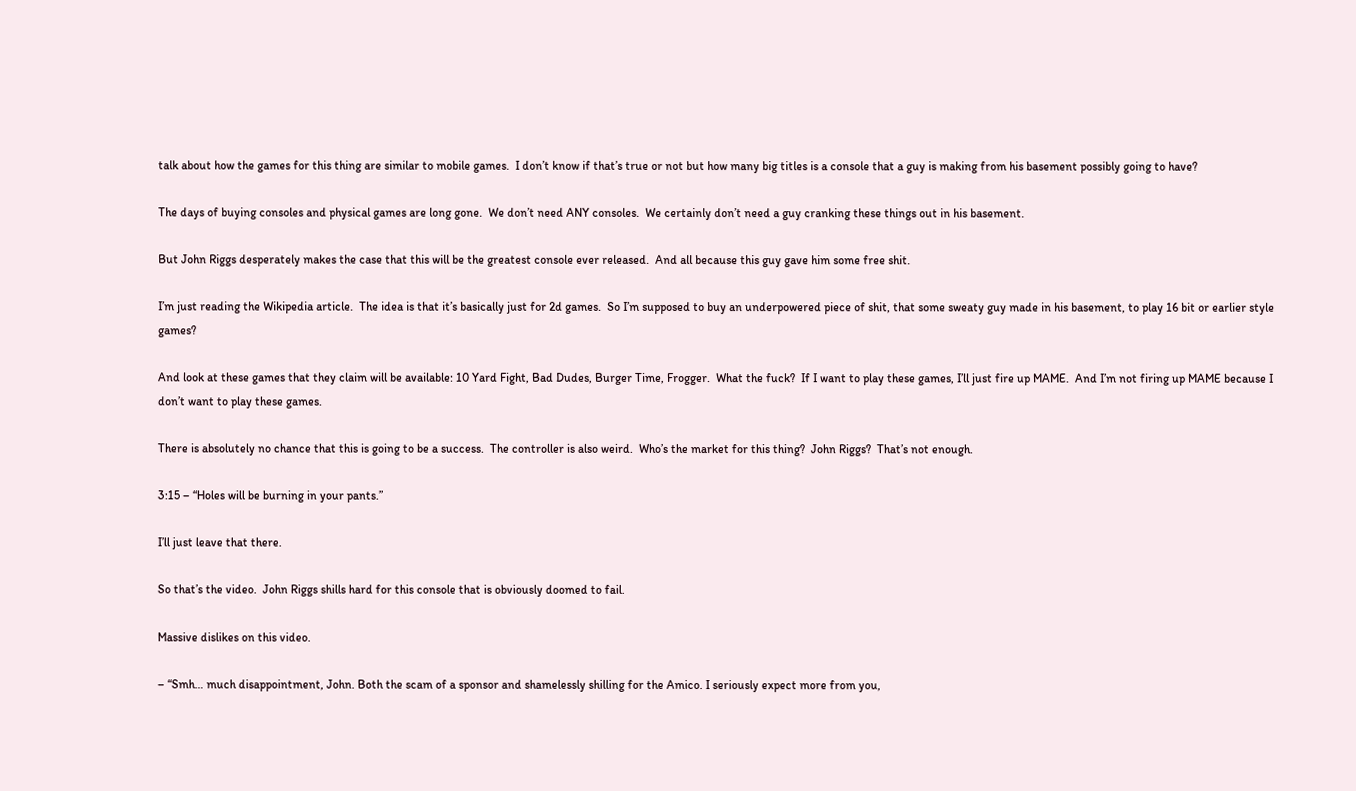talk about how the games for this thing are similar to mobile games.  I don’t know if that’s true or not but how many big titles is a console that a guy is making from his basement possibly going to have?

The days of buying consoles and physical games are long gone.  We don’t need ANY consoles.  We certainly don’t need a guy cranking these things out in his basement.

But John Riggs desperately makes the case that this will be the greatest console ever released.  And all because this guy gave him some free shit.

I’m just reading the Wikipedia article.  The idea is that it’s basically just for 2d games.  So I’m supposed to buy an underpowered piece of shit, that some sweaty guy made in his basement, to play 16 bit or earlier style games?

And look at these games that they claim will be available: 10 Yard Fight, Bad Dudes, Burger Time, Frogger.  What the fuck?  If I want to play these games, I’ll just fire up MAME.  And I’m not firing up MAME because I don’t want to play these games.

There is absolutely no chance that this is going to be a success.  The controller is also weird.  Who’s the market for this thing?  John Riggs?  That’s not enough.

3:15 – “Holes will be burning in your pants.”

I’ll just leave that there.

So that’s the video.  John Riggs shills hard for this console that is obviously doomed to fail.

Massive dislikes on this video.

– “Smh… much disappointment, John. Both the scam of a sponsor and shamelessly shilling for the Amico. I seriously expect more from you,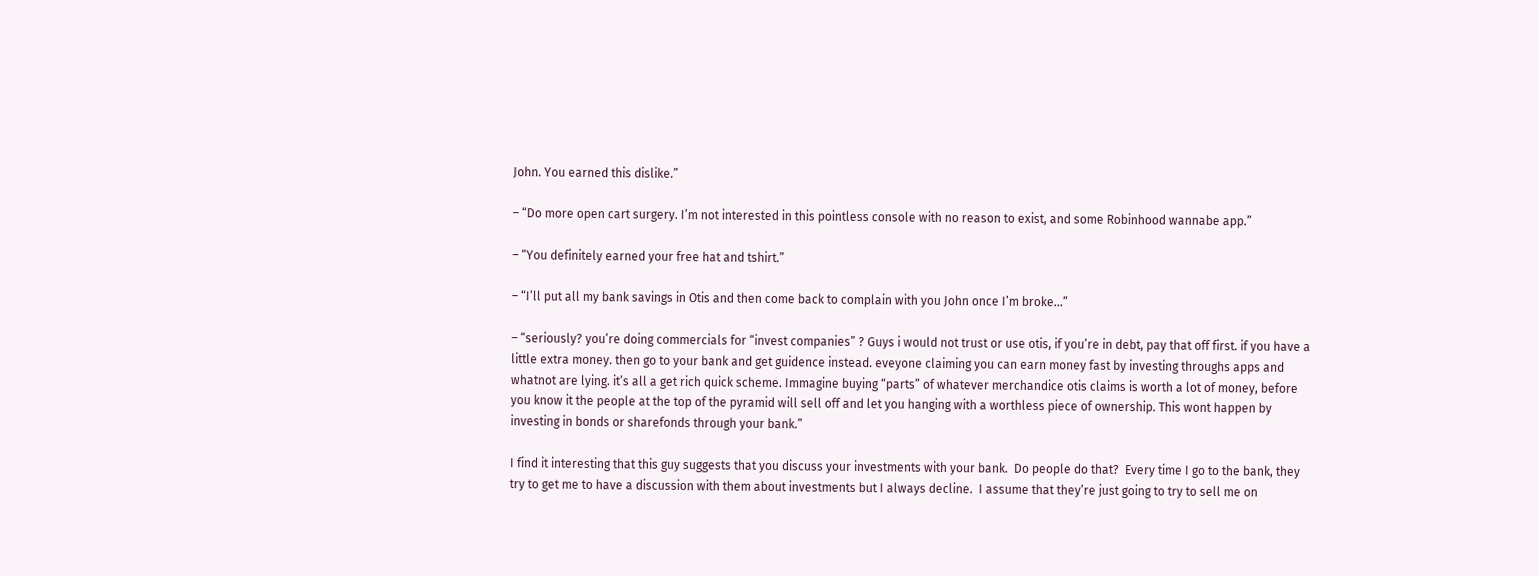John. You earned this dislike.”

– “Do more open cart surgery. I’m not interested in this pointless console with no reason to exist, and some Robinhood wannabe app.”

– “You definitely earned your free hat and tshirt.”

– “I’ll put all my bank savings in Otis and then come back to complain with you John once I’m broke…”

– “seriously? you’re doing commercials for “invest companies” ? Guys i would not trust or use otis, if you’re in debt, pay that off first. if you have a little extra money. then go to your bank and get guidence instead. eveyone claiming you can earn money fast by investing throughs apps and whatnot are lying. it’s all a get rich quick scheme. Immagine buying “parts” of whatever merchandice otis claims is worth a lot of money, before you know it the people at the top of the pyramid will sell off and let you hanging with a worthless piece of ownership. This wont happen by investing in bonds or sharefonds through your bank.”

I find it interesting that this guy suggests that you discuss your investments with your bank.  Do people do that?  Every time I go to the bank, they try to get me to have a discussion with them about investments but I always decline.  I assume that they’re just going to try to sell me on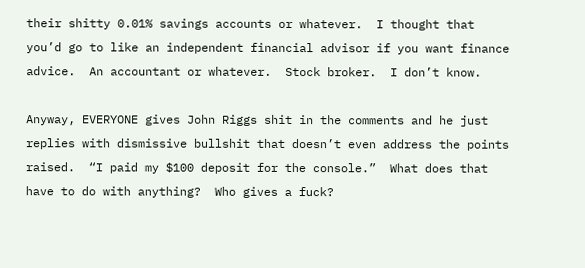their shitty 0.01% savings accounts or whatever.  I thought that you’d go to like an independent financial advisor if you want finance advice.  An accountant or whatever.  Stock broker.  I don’t know.

Anyway, EVERYONE gives John Riggs shit in the comments and he just replies with dismissive bullshit that doesn’t even address the points raised.  “I paid my $100 deposit for the console.”  What does that have to do with anything?  Who gives a fuck?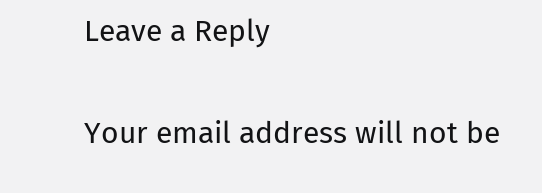Leave a Reply

Your email address will not be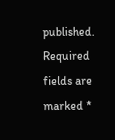published. Required fields are marked *